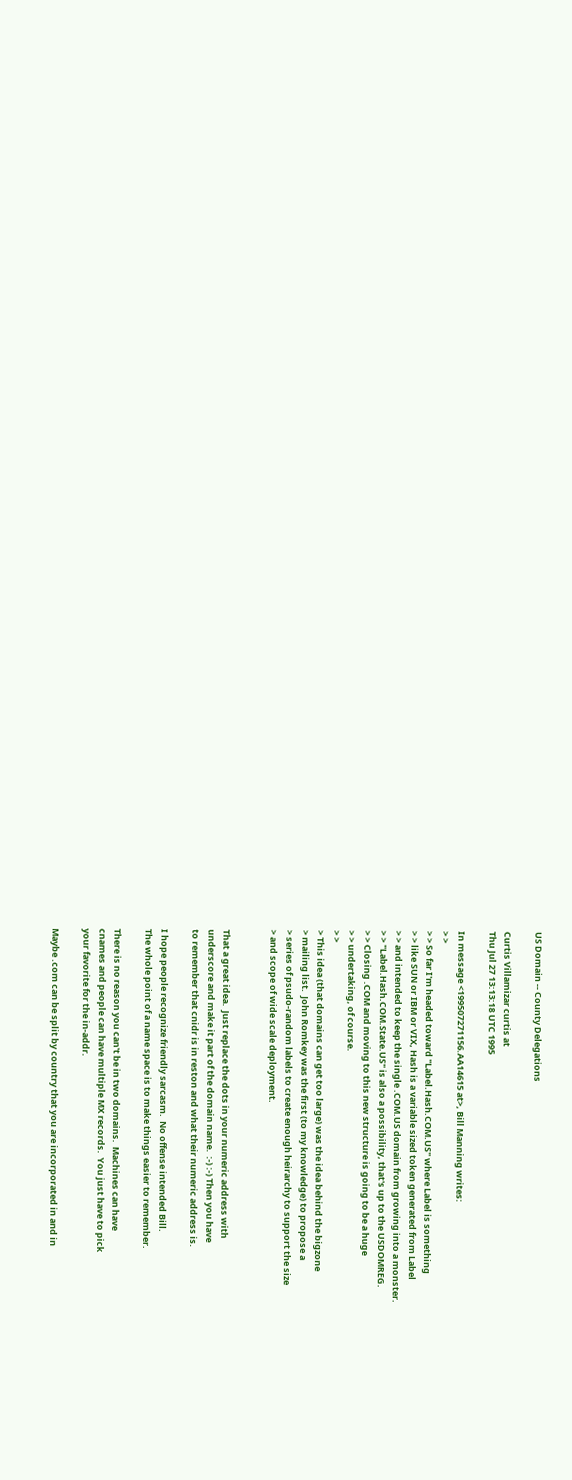US Domain -- County Delegations

Curtis Villamizar curtis at
Thu Jul 27 13:13:18 UTC 1995

In message <199507271156.AA14615 at>, Bill Manning writes:
> >
> > So far I'm headed toward "Label.Hash.COM.US" where Label is something
> > like SUN or IBM or VIX, Hash is a variable sized token generated from Label
> > and intended to keep the single .COM.US domain from growing into a monster.
> > "Label.Hash.COM.State.US" is also a possibility, that's up to the USDOMREG.
> > Closing .COM and moving to this new structure is going to be a huge
> > undertaking, of course.
> >
> This idea (that domains can get too large) was the idea behind the bigzone
> mailing list.  John Romkey was the first (to my knowledge) to propose a
> series of psudo-random labels to create enough heirarchy to support the size
> and scope of wide scale deployment.


That a great idea.  Just replace the dots in your numeric address with
underscore and make it part of the domain name.  :-) :-) Then you have
to remember that cnidr is in reston and what their numeric address is.

I hope people recognize friendly sarcasm.  No offense intended Bill.
The whole point of a name space is to make things easier to remember.

There is no reason you can't be in two domains.  Machines can have
cnames and people can have multiple MX records.  You just have to pick
your favorite for the in-addr.

Maybe .com can be split by country that you are incorporated in and in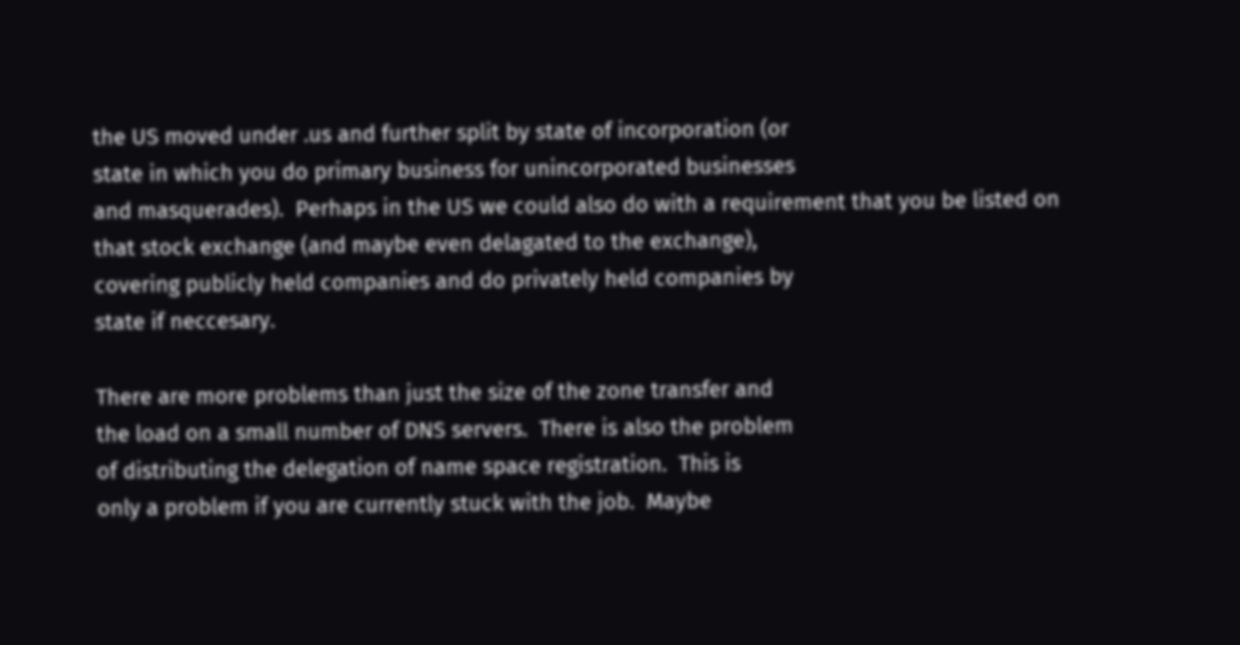the US moved under .us and further split by state of incorporation (or
state in which you do primary business for unincorporated businesses
and masquerades).  Perhaps in the US we could also do with a requirement that you be listed on
that stock exchange (and maybe even delagated to the exchange),
covering publicly held companies and do privately held companies by
state if neccesary.

There are more problems than just the size of the zone transfer and
the load on a small number of DNS servers.  There is also the problem
of distributing the delegation of name space registration.  This is
only a problem if you are currently stuck with the job.  Maybe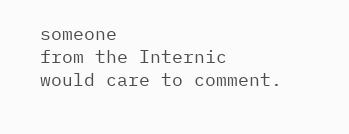someone
from the Internic would care to comment.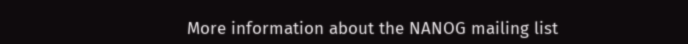More information about the NANOG mailing list